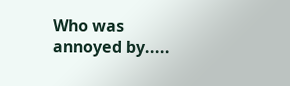Who was annoyed by.....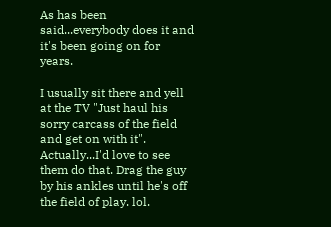As has been said...everybody does it and it's been going on for years.

I usually sit there and yell at the TV "Just haul his sorry carcass of the field and get on with it". Actually...I'd love to see them do that. Drag the guy by his ankles until he's off the field of play. lol.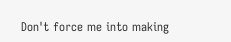Don't force me into making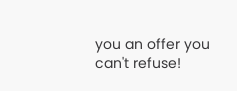you an offer you can't refuse!